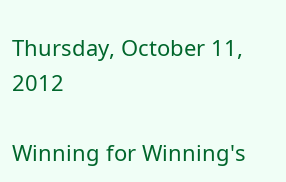Thursday, October 11, 2012

Winning for Winning's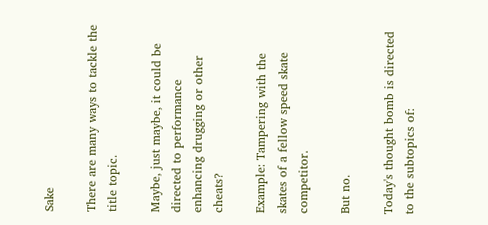Sake

There are many ways to tackle the title topic.

Maybe, just maybe, it could be directed to performance enhancing drugging or other cheats?

Example: Tampering with the skates of a fellow speed skate competitor.

But no.

Today's thought bomb is directed to the subtopics of: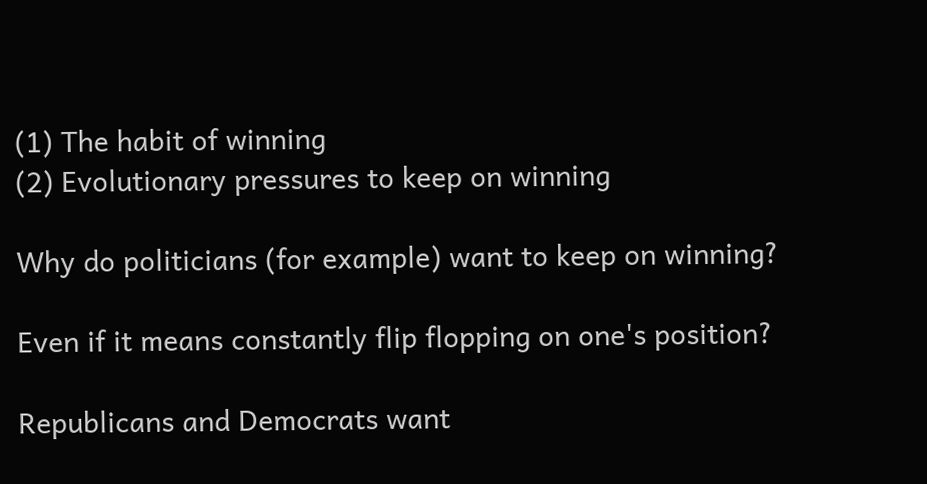(1) The habit of winning
(2) Evolutionary pressures to keep on winning

Why do politicians (for example) want to keep on winning?

Even if it means constantly flip flopping on one's position?

Republicans and Democrats want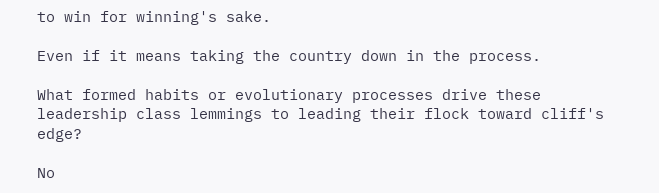to win for winning's sake.

Even if it means taking the country down in the process.

What formed habits or evolutionary processes drive these leadership class lemmings to leading their flock toward cliff's edge?

No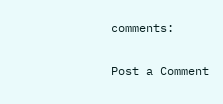comments:

Post a Comment